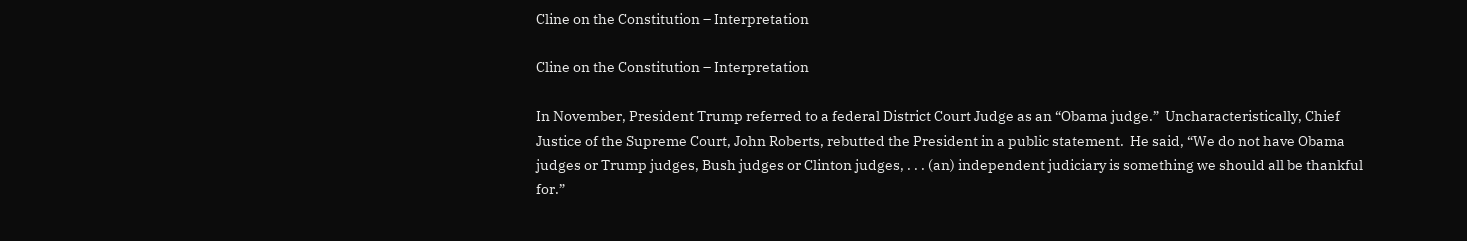Cline on the Constitution – Interpretation

Cline on the Constitution – Interpretation

In November, President Trump referred to a federal District Court Judge as an “Obama judge.”  Uncharacteristically, Chief Justice of the Supreme Court, John Roberts, rebutted the President in a public statement.  He said, “We do not have Obama judges or Trump judges, Bush judges or Clinton judges, . . . (an) independent judiciary is something we should all be thankful for.”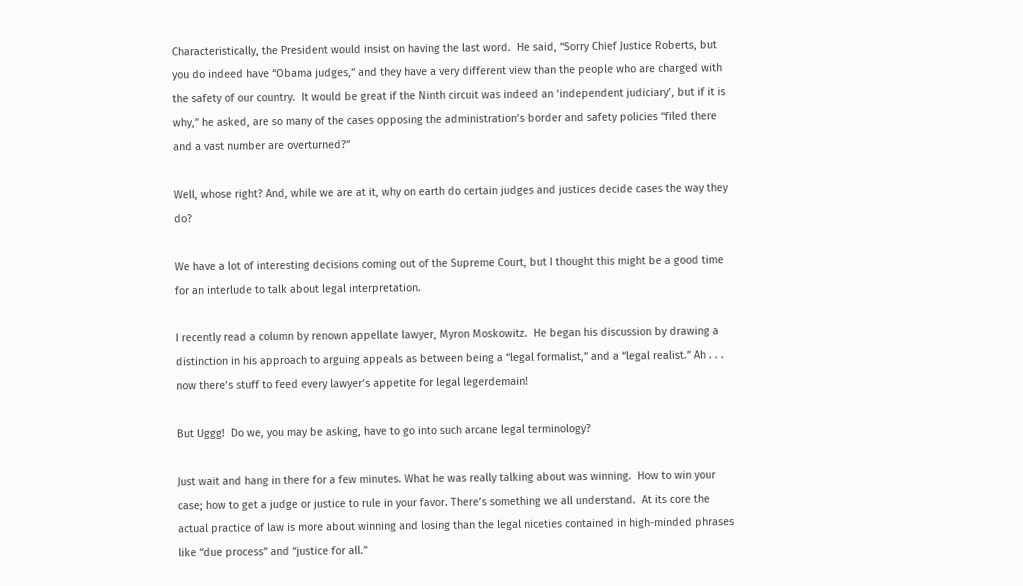Characteristically, the President would insist on having the last word.  He said, “Sorry Chief Justice Roberts, but you do indeed have “Obama judges,” and they have a very different view than the people who are charged with the safety of our country.  It would be great if the Ninth circuit was indeed an ‘independent judiciary’, but if it is why,” he asked, are so many of the cases opposing the administration’s border and safety policies “filed there and a vast number are overturned?”

Well, whose right? And, while we are at it, why on earth do certain judges and justices decide cases the way they do?

We have a lot of interesting decisions coming out of the Supreme Court, but I thought this might be a good time for an interlude to talk about legal interpretation.

I recently read a column by renown appellate lawyer, Myron Moskowitz.  He began his discussion by drawing a distinction in his approach to arguing appeals as between being a “legal formalist,” and a “legal realist.” Ah . . . now there’s stuff to feed every lawyer’s appetite for legal legerdemain!

But Uggg!  Do we, you may be asking, have to go into such arcane legal terminology?

Just wait and hang in there for a few minutes. What he was really talking about was winning.  How to win your case; how to get a judge or justice to rule in your favor. There’s something we all understand.  At its core the actual practice of law is more about winning and losing than the legal niceties contained in high-minded phrases like “due process” and “justice for all.”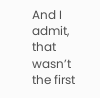And I admit, that wasn’t the first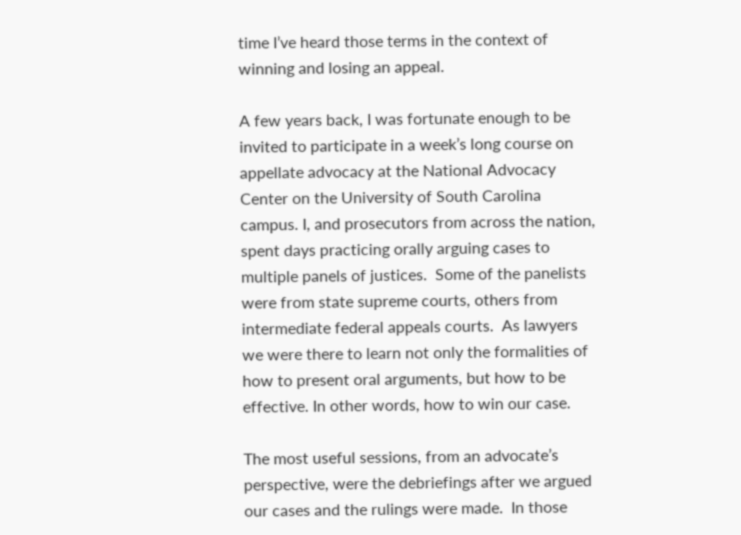time I’ve heard those terms in the context of winning and losing an appeal.

A few years back, I was fortunate enough to be invited to participate in a week’s long course on appellate advocacy at the National Advocacy Center on the University of South Carolina campus. I, and prosecutors from across the nation, spent days practicing orally arguing cases to multiple panels of justices.  Some of the panelists were from state supreme courts, others from intermediate federal appeals courts.  As lawyers we were there to learn not only the formalities of how to present oral arguments, but how to be effective. In other words, how to win our case.

The most useful sessions, from an advocate’s perspective, were the debriefings after we argued our cases and the rulings were made.  In those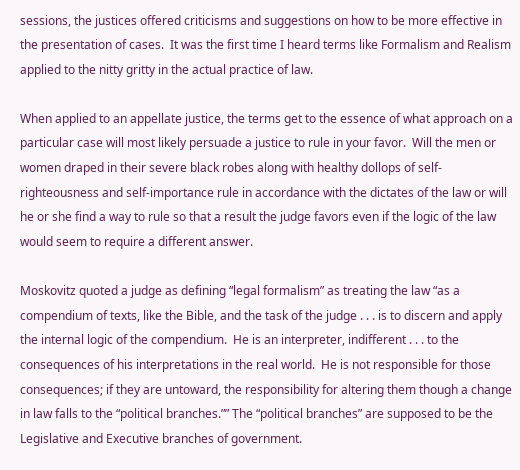sessions, the justices offered criticisms and suggestions on how to be more effective in the presentation of cases.  It was the first time I heard terms like Formalism and Realism applied to the nitty gritty in the actual practice of law.

When applied to an appellate justice, the terms get to the essence of what approach on a particular case will most likely persuade a justice to rule in your favor.  Will the men or women draped in their severe black robes along with healthy dollops of self-righteousness and self-importance rule in accordance with the dictates of the law or will he or she find a way to rule so that a result the judge favors even if the logic of the law would seem to require a different answer.

Moskovitz quoted a judge as defining “legal formalism” as treating the law “as a compendium of texts, like the Bible, and the task of the judge . . . is to discern and apply the internal logic of the compendium.  He is an interpreter, indifferent . . . to the consequences of his interpretations in the real world.  He is not responsible for those consequences; if they are untoward, the responsibility for altering them though a change in law falls to the “political branches.”” The “political branches” are supposed to be the Legislative and Executive branches of government.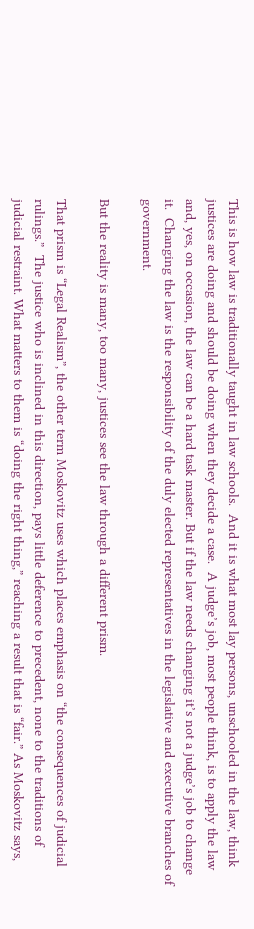This is how law is traditionally taught in law schools.  And it is what most lay persons, unschooled in the law, think justices are doing and should be doing when they decide a case.  A judge’s job, most people think, is to apply the law and, yes, on occasion, the law can be a hard task master. But if the law needs changing it’s not a judge’s job to change it.  Changing the law is the responsibility of the duly elected representatives in the legislative and executive branches of government.

But the reality is many, too many, justices see the law through a different prism.

That prism is “Legal Realism”, the other term Moskovitz uses which places emphasis on “the consequences of judicial rulings.”  The justice who is inclined in this direction, pays little deference to precedent, none to the traditions of judicial restraint. What matters to them is “doing the right thing,” reaching a result that is “fair.” As Moskovitz says,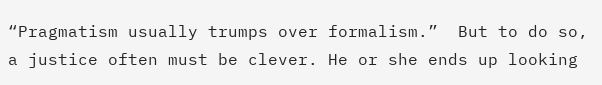“Pragmatism usually trumps over formalism.”  But to do so, a justice often must be clever. He or she ends up looking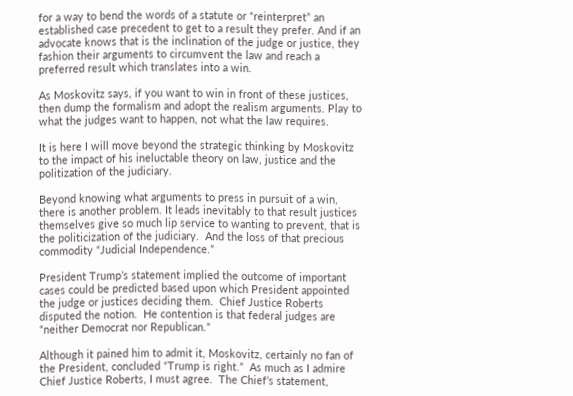for a way to bend the words of a statute or “reinterpret” an established case precedent to get to a result they prefer. And if an advocate knows that is the inclination of the judge or justice, they fashion their arguments to circumvent the law and reach a preferred result which translates into a win.

As Moskovitz says, if you want to win in front of these justices, then dump the formalism and adopt the realism arguments. Play to what the judges want to happen, not what the law requires.

It is here I will move beyond the strategic thinking by Moskovitz to the impact of his ineluctable theory on law, justice and the politization of the judiciary.

Beyond knowing what arguments to press in pursuit of a win, there is another problem. It leads inevitably to that result justices themselves give so much lip service to wanting to prevent, that is the politicization of the judiciary.  And the loss of that precious commodity “Judicial Independence.”

President Trump’s statement implied the outcome of important cases could be predicted based upon which President appointed the judge or justices deciding them.  Chief Justice Roberts disputed the notion.  He contention is that federal judges are “neither Democrat nor Republican.”

Although it pained him to admit it, Moskovitz, certainly no fan of the President, concluded “Trump is right.”  As much as I admire Chief Justice Roberts, I must agree.  The Chief’s statement,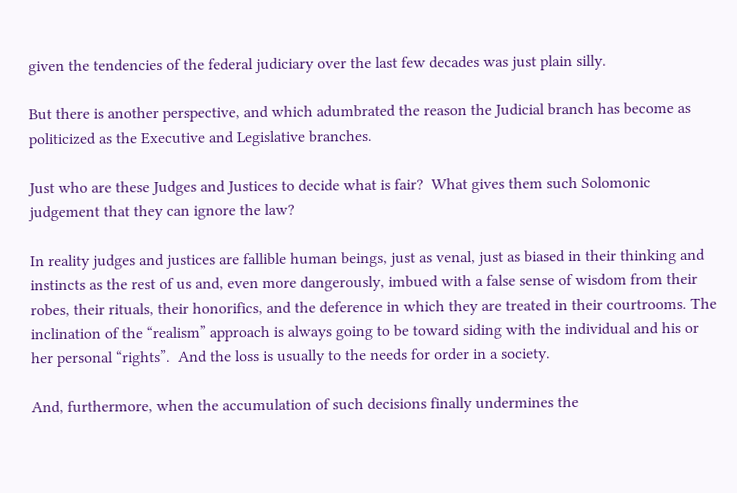given the tendencies of the federal judiciary over the last few decades was just plain silly.

But there is another perspective, and which adumbrated the reason the Judicial branch has become as politicized as the Executive and Legislative branches.

Just who are these Judges and Justices to decide what is fair?  What gives them such Solomonic judgement that they can ignore the law?

In reality judges and justices are fallible human beings, just as venal, just as biased in their thinking and instincts as the rest of us and, even more dangerously, imbued with a false sense of wisdom from their robes, their rituals, their honorifics, and the deference in which they are treated in their courtrooms. The inclination of the “realism” approach is always going to be toward siding with the individual and his or her personal “rights”.  And the loss is usually to the needs for order in a society.

And, furthermore, when the accumulation of such decisions finally undermines the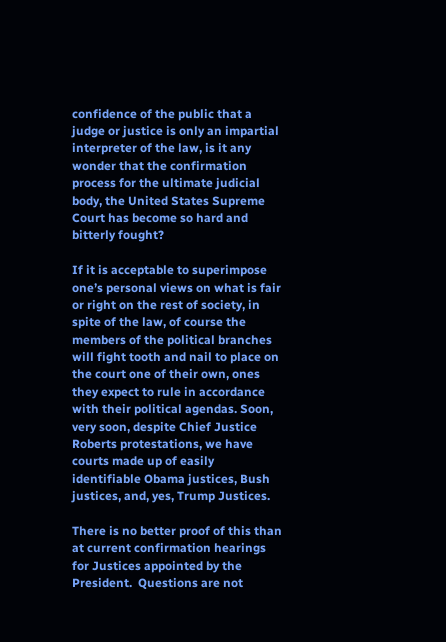confidence of the public that a judge or justice is only an impartial interpreter of the law, is it any wonder that the confirmation process for the ultimate judicial body, the United States Supreme Court has become so hard and bitterly fought?

If it is acceptable to superimpose one’s personal views on what is fair or right on the rest of society, in spite of the law, of course the members of the political branches will fight tooth and nail to place on the court one of their own, ones they expect to rule in accordance with their political agendas. Soon, very soon, despite Chief Justice Roberts protestations, we have courts made up of easily identifiable Obama justices, Bush justices, and, yes, Trump Justices.

There is no better proof of this than at current confirmation hearings for Justices appointed by the President.  Questions are not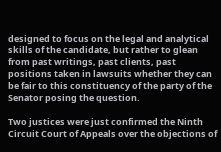designed to focus on the legal and analytical skills of the candidate, but rather to glean from past writings, past clients, past positions taken in lawsuits whether they can be fair to this constituency of the party of the Senator posing the question.

Two justices were just confirmed the Ninth Circuit Court of Appeals over the objections of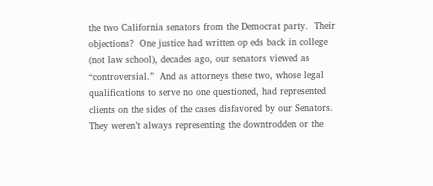the two California senators from the Democrat party.  Their objections?  One justice had written op eds back in college (not law school), decades ago, our senators viewed as “controversial.”  And as attorneys these two, whose legal qualifications to serve no one questioned, had represented clients on the sides of the cases disfavored by our Senators. They weren’t always representing the downtrodden or the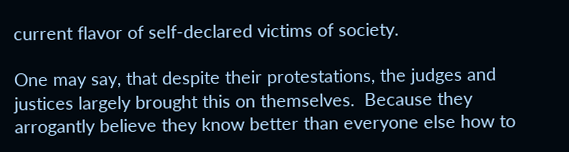current flavor of self-declared victims of society.

One may say, that despite their protestations, the judges and justices largely brought this on themselves.  Because they arrogantly believe they know better than everyone else how to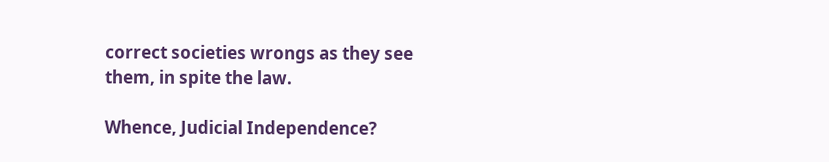correct societies wrongs as they see them, in spite the law.

Whence, Judicial Independence?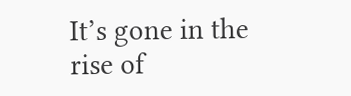It’s gone in the rise of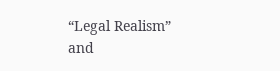“Legal Realism” and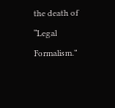the death of “Legal Formalism.”